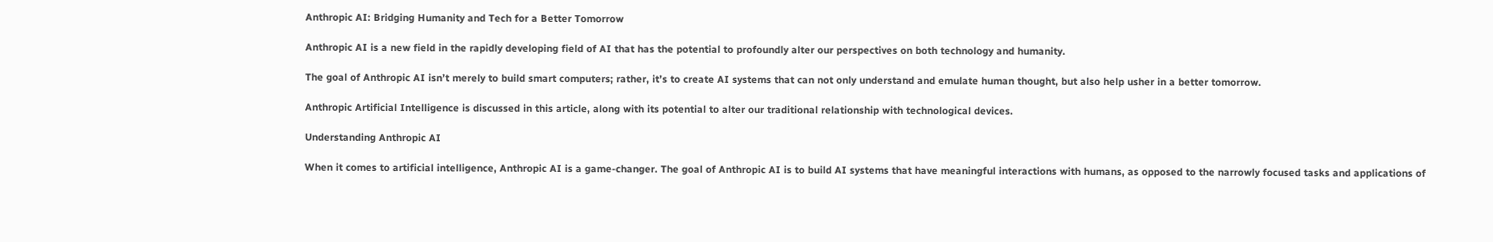Anthropic AI: Bridging Humanity and Tech for a Better Tomorrow

Anthropic AI is a new field in the rapidly developing field of AI that has the potential to profoundly alter our perspectives on both technology and humanity.

The goal of Anthropic AI isn’t merely to build smart computers; rather, it’s to create AI systems that can not only understand and emulate human thought, but also help usher in a better tomorrow.

Anthropic Artificial Intelligence is discussed in this article, along with its potential to alter our traditional relationship with technological devices.

Understanding Anthropic AI

When it comes to artificial intelligence, Anthropic AI is a game-changer. The goal of Anthropic AI is to build AI systems that have meaningful interactions with humans, as opposed to the narrowly focused tasks and applications of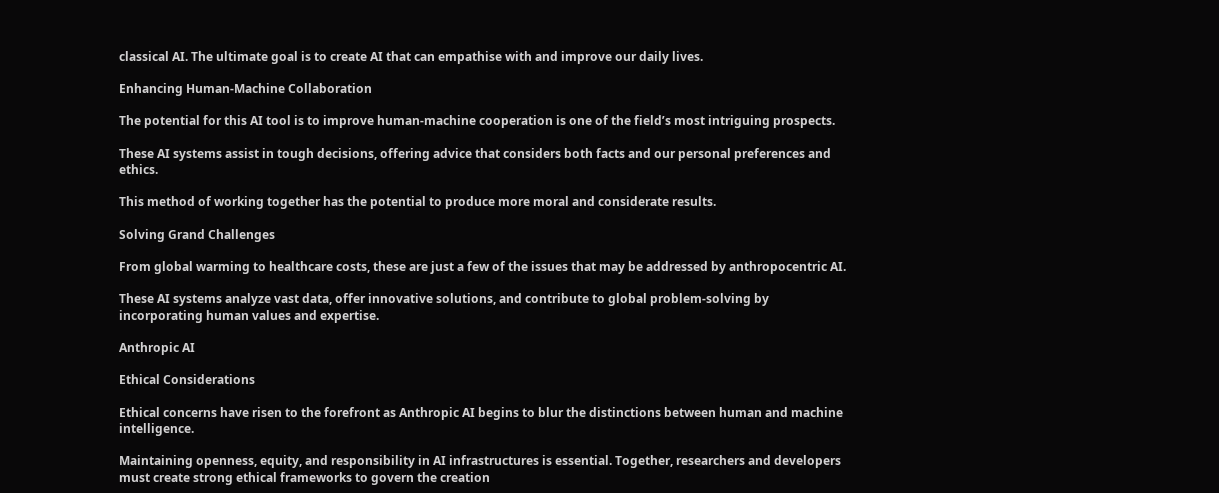classical AI. The ultimate goal is to create AI that can empathise with and improve our daily lives.

Enhancing Human-Machine Collaboration

The potential for this AI tool is to improve human-machine cooperation is one of the field’s most intriguing prospects.

These AI systems assist in tough decisions, offering advice that considers both facts and our personal preferences and ethics.

This method of working together has the potential to produce more moral and considerate results.

Solving Grand Challenges

From global warming to healthcare costs, these are just a few of the issues that may be addressed by anthropocentric AI.

These AI systems analyze vast data, offer innovative solutions, and contribute to global problem-solving by incorporating human values and expertise.

Anthropic AI

Ethical Considerations

Ethical concerns have risen to the forefront as Anthropic AI begins to blur the distinctions between human and machine intelligence.

Maintaining openness, equity, and responsibility in AI infrastructures is essential. Together, researchers and developers must create strong ethical frameworks to govern the creation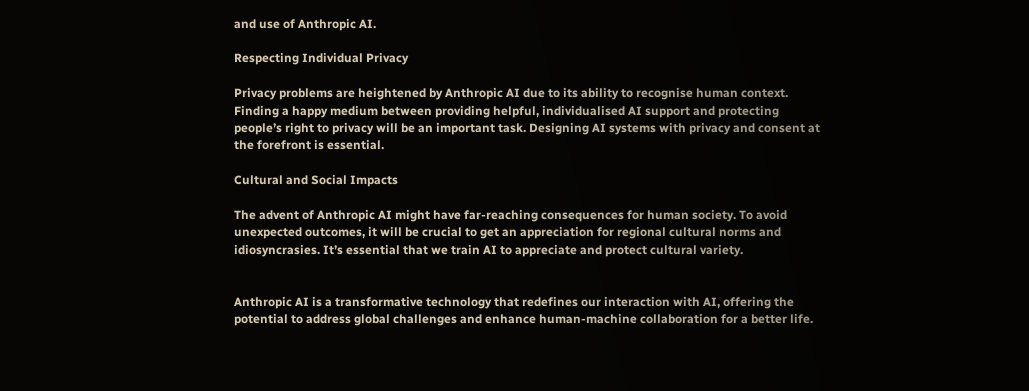and use of Anthropic AI.

Respecting Individual Privacy

Privacy problems are heightened by Anthropic AI due to its ability to recognise human context. Finding a happy medium between providing helpful, individualised AI support and protecting people’s right to privacy will be an important task. Designing AI systems with privacy and consent at the forefront is essential.

Cultural and Social Impacts

The advent of Anthropic AI might have far-reaching consequences for human society. To avoid unexpected outcomes, it will be crucial to get an appreciation for regional cultural norms and idiosyncrasies. It’s essential that we train AI to appreciate and protect cultural variety.


Anthropic AI is a transformative technology that redefines our interaction with AI, offering the potential to address global challenges and enhance human-machine collaboration for a better life.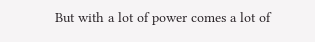But with a lot of power comes a lot of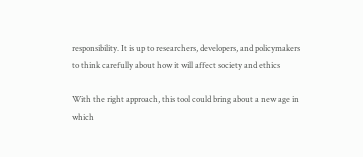responsibility. It is up to researchers, developers, and policymakers to think carefully about how it will affect society and ethics

With the right approach, this tool could bring about a new age in which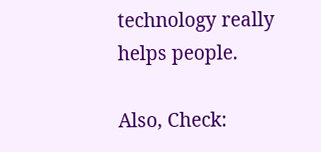technology really helps people.

Also, Check: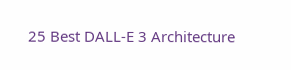25 Best DALL-E 3 Architecture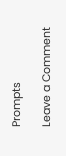Prompts

Leave a Comment